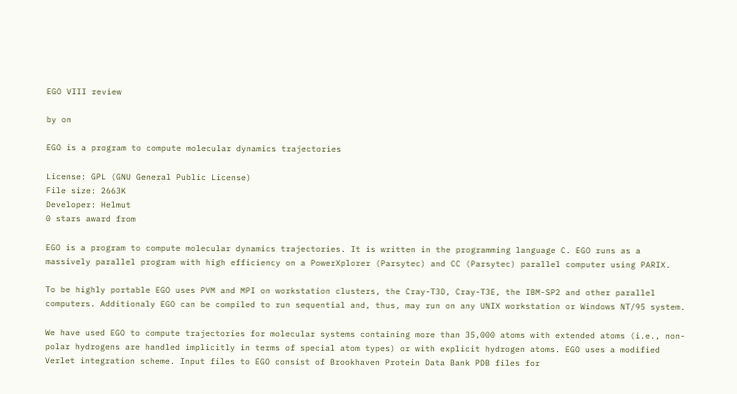EGO VIII review

by on

EGO is a program to compute molecular dynamics trajectories

License: GPL (GNU General Public License)
File size: 2663K
Developer: Helmut
0 stars award from

EGO is a program to compute molecular dynamics trajectories. It is written in the programming language C. EGO runs as a massively parallel program with high efficiency on a PowerXplorer (Parsytec) and CC (Parsytec) parallel computer using PARIX.

To be highly portable EGO uses PVM and MPI on workstation clusters, the Cray-T3D, Cray-T3E, the IBM-SP2 and other parallel computers. Additionaly EGO can be compiled to run sequential and, thus, may run on any UNIX workstation or Windows NT/95 system.

We have used EGO to compute trajectories for molecular systems containing more than 35,000 atoms with extended atoms (i.e., non-polar hydrogens are handled implicitly in terms of special atom types) or with explicit hydrogen atoms. EGO uses a modified Verlet integration scheme. Input files to EGO consist of Brookhaven Protein Data Bank PDB files for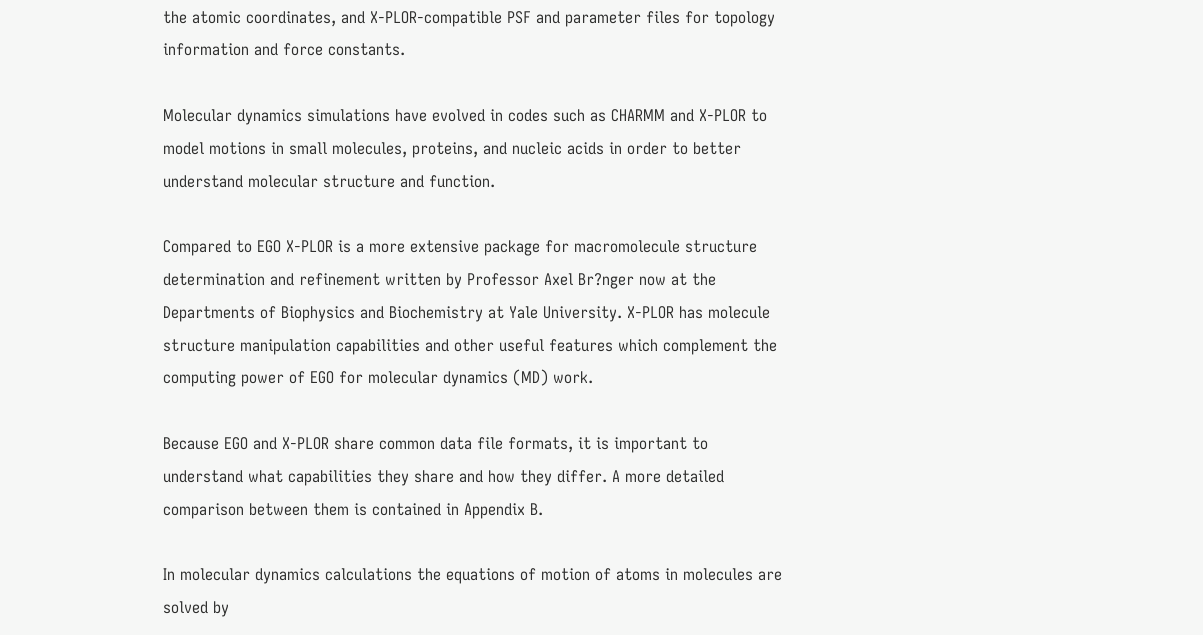the atomic coordinates, and X-PLOR-compatible PSF and parameter files for topology information and force constants.

Molecular dynamics simulations have evolved in codes such as CHARMM and X-PLOR to model motions in small molecules, proteins, and nucleic acids in order to better understand molecular structure and function.

Compared to EGO X-PLOR is a more extensive package for macromolecule structure determination and refinement written by Professor Axel Br?nger now at the Departments of Biophysics and Biochemistry at Yale University. X-PLOR has molecule structure manipulation capabilities and other useful features which complement the computing power of EGO for molecular dynamics (MD) work.

Because EGO and X-PLOR share common data file formats, it is important to understand what capabilities they share and how they differ. A more detailed comparison between them is contained in Appendix B.

In molecular dynamics calculations the equations of motion of atoms in molecules are solved by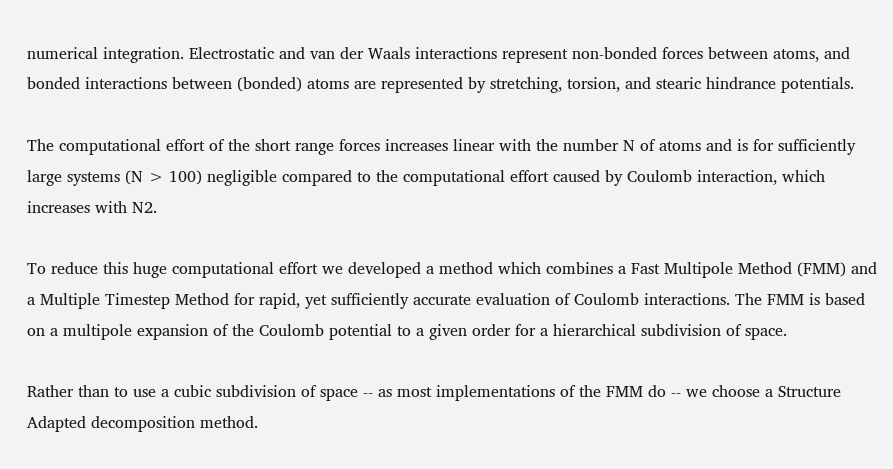numerical integration. Electrostatic and van der Waals interactions represent non-bonded forces between atoms, and bonded interactions between (bonded) atoms are represented by stretching, torsion, and stearic hindrance potentials.

The computational effort of the short range forces increases linear with the number N of atoms and is for sufficiently large systems (N > 100) negligible compared to the computational effort caused by Coulomb interaction, which increases with N2.

To reduce this huge computational effort we developed a method which combines a Fast Multipole Method (FMM) and a Multiple Timestep Method for rapid, yet sufficiently accurate evaluation of Coulomb interactions. The FMM is based on a multipole expansion of the Coulomb potential to a given order for a hierarchical subdivision of space.

Rather than to use a cubic subdivision of space -- as most implementations of the FMM do -- we choose a Structure Adapted decomposition method.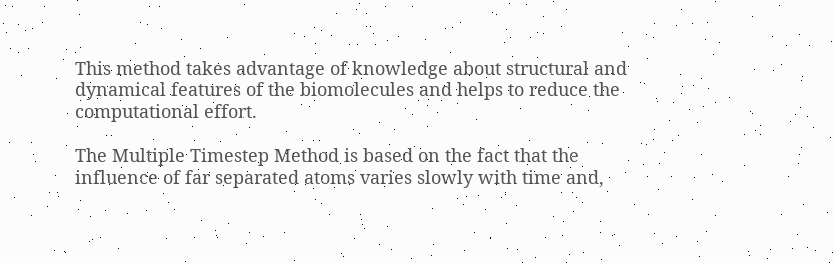This method takes advantage of knowledge about structural and dynamical features of the biomolecules and helps to reduce the computational effort.

The Multiple Timestep Method is based on the fact that the influence of far separated atoms varies slowly with time and,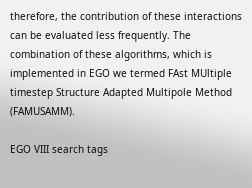therefore, the contribution of these interactions can be evaluated less frequently. The combination of these algorithms, which is implemented in EGO we termed FAst MUltiple timestep Structure Adapted Multipole Method (FAMUSAMM).

EGO VIII search tags